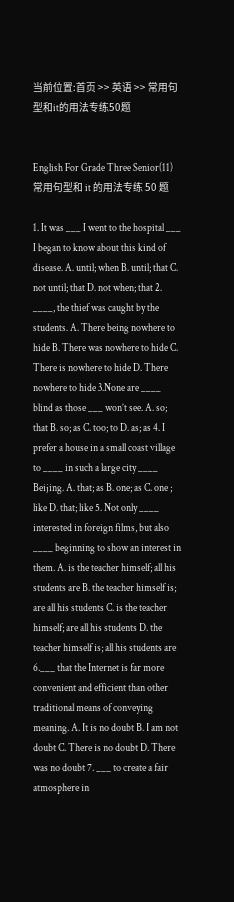当前位置:首页 >> 英语 >> 常用句型和it的用法专练50题


English For Grade Three Senior(11)
常用句型和 it 的用法专练 50 题

1. It was ___ I went to the hospital ___ I began to know about this kind of disease. A. until; when B. until; that C. not until; that D. not when; that 2. ____, the thief was caught by the students. A. There being nowhere to hide B. There was nowhere to hide C. There is nowhere to hide D. There nowhere to hide 3.None are ____ blind as those ___ won’t see. A. so; that B. so; as C. too; to D. as; as 4. I prefer a house in a small coast village to ____ in such a large city ____ Beijing. A. that; as B. one; as C. one ; like D. that; like 5. Not only ____ interested in foreign films, but also ____ beginning to show an interest in them. A. is the teacher himself; all his students are B. the teacher himself is; are all his students C. is the teacher himself; are all his students D. the teacher himself is; all his students are 6.___ that the Internet is far more convenient and efficient than other traditional means of conveying meaning. A. It is no doubt B. I am not doubt C. There is no doubt D. There was no doubt 7. ___ to create a fair atmosphere in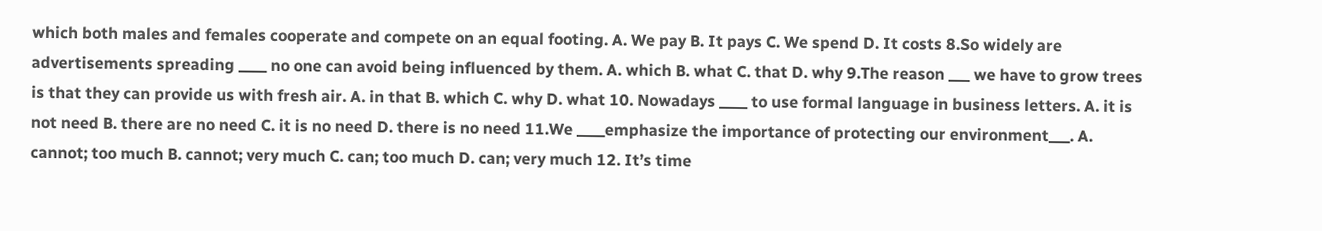which both males and females cooperate and compete on an equal footing. A. We pay B. It pays C. We spend D. It costs 8.So widely are advertisements spreading ____ no one can avoid being influenced by them. A. which B. what C. that D. why 9.The reason ___ we have to grow trees is that they can provide us with fresh air. A. in that B. which C. why D. what 10. Nowadays ____ to use formal language in business letters. A. it is not need B. there are no need C. it is no need D. there is no need 11.We ____emphasize the importance of protecting our environment___. A. cannot; too much B. cannot; very much C. can; too much D. can; very much 12. It’s time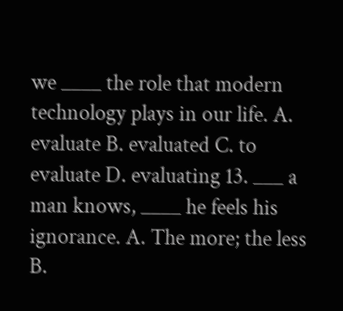we ____ the role that modern technology plays in our life. A. evaluate B. evaluated C. to evaluate D. evaluating 13. ___ a man knows, ____ he feels his ignorance. A. The more; the less B.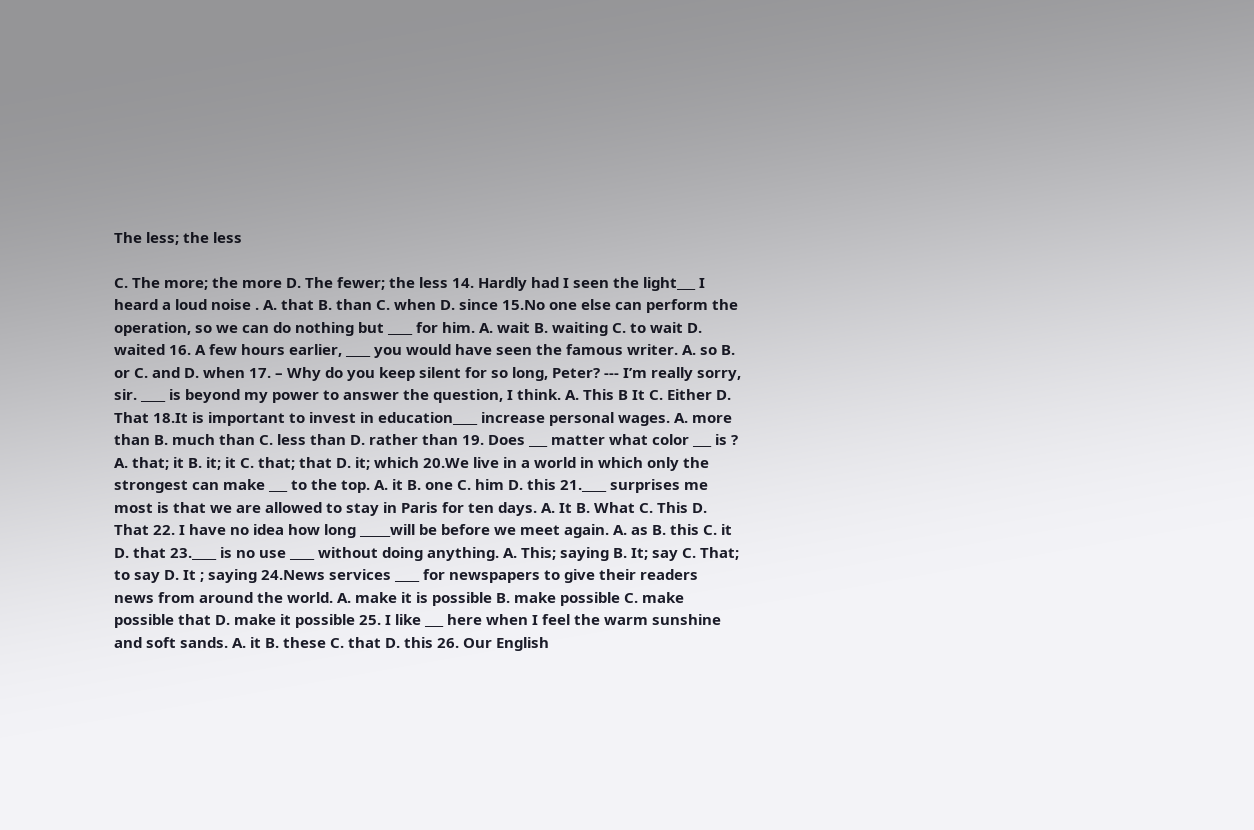The less; the less

C. The more; the more D. The fewer; the less 14. Hardly had I seen the light___ I heard a loud noise . A. that B. than C. when D. since 15.No one else can perform the operation, so we can do nothing but ____ for him. A. wait B. waiting C. to wait D. waited 16. A few hours earlier, ____ you would have seen the famous writer. A. so B. or C. and D. when 17. – Why do you keep silent for so long, Peter? --- I’m really sorry, sir. ____ is beyond my power to answer the question, I think. A. This B It C. Either D. That 18.It is important to invest in education____ increase personal wages. A. more than B. much than C. less than D. rather than 19. Does ___ matter what color ___ is ? A. that; it B. it; it C. that; that D. it; which 20.We live in a world in which only the strongest can make ___ to the top. A. it B. one C. him D. this 21.____ surprises me most is that we are allowed to stay in Paris for ten days. A. It B. What C. This D. That 22. I have no idea how long _____will be before we meet again. A. as B. this C. it D. that 23.____ is no use ____ without doing anything. A. This; saying B. It; say C. That; to say D. It ; saying 24.News services ____ for newspapers to give their readers news from around the world. A. make it is possible B. make possible C. make possible that D. make it possible 25. I like ___ here when I feel the warm sunshine and soft sands. A. it B. these C. that D. this 26. Our English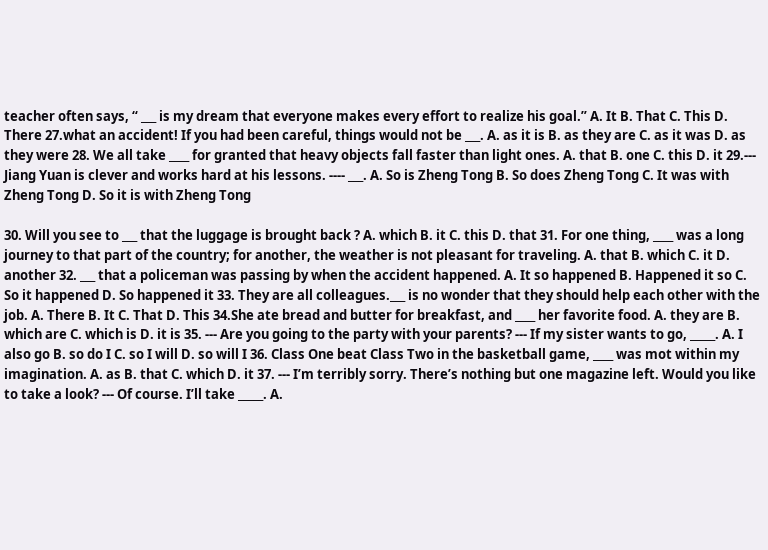teacher often says, “ ___ is my dream that everyone makes every effort to realize his goal.” A. It B. That C. This D. There 27.what an accident! If you had been careful, things would not be ___. A. as it is B. as they are C. as it was D. as they were 28. We all take ____ for granted that heavy objects fall faster than light ones. A. that B. one C. this D. it 29.--- Jiang Yuan is clever and works hard at his lessons. ---- ___. A. So is Zheng Tong B. So does Zheng Tong C. It was with Zheng Tong D. So it is with Zheng Tong

30. Will you see to ___ that the luggage is brought back ? A. which B. it C. this D. that 31. For one thing, ____ was a long journey to that part of the country; for another, the weather is not pleasant for traveling. A. that B. which C. it D. another 32. ___ that a policeman was passing by when the accident happened. A. It so happened B. Happened it so C. So it happened D. So happened it 33. They are all colleagues.___ is no wonder that they should help each other with the job. A. There B. It C. That D. This 34.She ate bread and butter for breakfast, and ____ her favorite food. A. they are B. which are C. which is D. it is 35. --- Are you going to the party with your parents? --- If my sister wants to go, _____. A. I also go B. so do I C. so I will D. so will I 36. Class One beat Class Two in the basketball game, ____ was mot within my imagination. A. as B. that C. which D. it 37. --- I’m terribly sorry. There’s nothing but one magazine left. Would you like to take a look? --- Of course. I’ll take _____. A.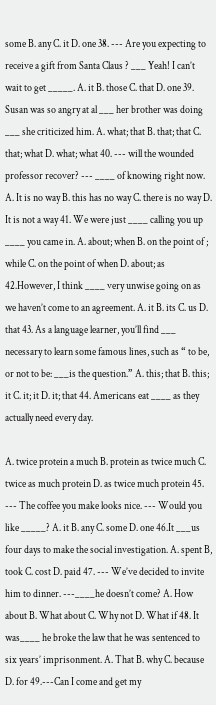some B. any C. it D. one 38. --- Are you expecting to receive a gift from Santa Claus ? ___ Yeah! I can’t wait to get _____. A. it B. those C. that D. one 39. Susan was so angry at al ___ her brother was doing ___ she criticized him. A. what; that B. that; that C. that; what D. what; what 40. --- will the wounded professor recover? --- ____ of knowing right now. A. It is no way B. this has no way C. there is no way D. It is not a way 41. We were just ____ calling you up ____ you came in. A. about; when B. on the point of ; while C. on the point of when D. about; as 42.However, I think ____ very unwise going on as we haven’t come to an agreement. A. it B. its C. us D. that 43. As a language learner, you’ll find ___ necessary to learn some famous lines, such as “ to be, or not to be: ___is the question.” A. this; that B. this; it C. it; it D. it; that 44. Americans eat ____ as they actually need every day.

A. twice protein a much B. protein as twice much C. twice as much protein D. as twice much protein 45. --- The coffee you make looks nice. --- Would you like _____? A. it B. any C. some D. one 46.It ___us four days to make the social investigation. A. spent B, took C. cost D. paid 47. --- We’ve decided to invite him to dinner. ---____he doesn’t come? A. How about B. What about C. Why not D. What if 48. It was____ he broke the law that he was sentenced to six years’ imprisonment. A. That B. why C. because D. for 49.---Can I come and get my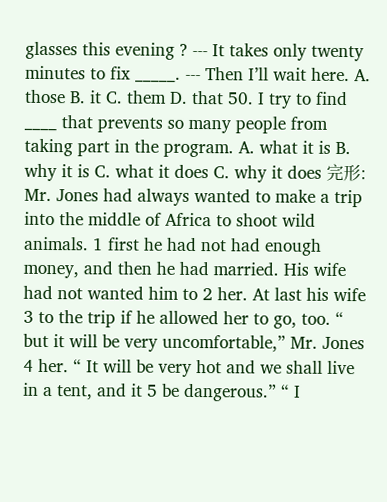glasses this evening ? --- It takes only twenty minutes to fix _____. --- Then I’ll wait here. A. those B. it C. them D. that 50. I try to find ____ that prevents so many people from taking part in the program. A. what it is B. why it is C. what it does C. why it does 完形: Mr. Jones had always wanted to make a trip into the middle of Africa to shoot wild animals. 1 first he had not had enough money, and then he had married. His wife had not wanted him to 2 her. At last his wife 3 to the trip if he allowed her to go, too. “ but it will be very uncomfortable,” Mr. Jones 4 her. “ It will be very hot and we shall live in a tent, and it 5 be dangerous.” “ I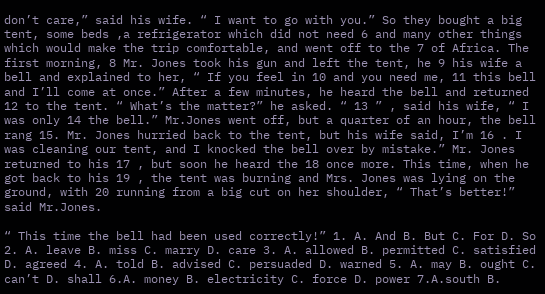don’t care,” said his wife. “ I want to go with you.” So they bought a big tent, some beds ,a refrigerator which did not need 6 and many other things which would make the trip comfortable, and went off to the 7 of Africa. The first morning, 8 Mr. Jones took his gun and left the tent, he 9 his wife a bell and explained to her, “ If you feel in 10 and you need me, 11 this bell and I’ll come at once.” After a few minutes, he heard the bell and returned 12 to the tent. “ What’s the matter?” he asked. “ 13 ” , said his wife, “ I was only 14 the bell.” Mr.Jones went off, but a quarter of an hour, the bell rang 15. Mr. Jones hurried back to the tent, but his wife said, I’m 16 . I was cleaning our tent, and I knocked the bell over by mistake.” Mr. Jones returned to his 17 , but soon he heard the 18 once more. This time, when he got back to his 19 , the tent was burning and Mrs. Jones was lying on the ground, with 20 running from a big cut on her shoulder, “ That’s better!” said Mr.Jones.

“ This time the bell had been used correctly!” 1. A. And B. But C. For D. So 2. A. leave B. miss C. marry D. care 3. A. allowed B. permitted C. satisfied D. agreed 4. A. told B. advised C. persuaded D. warned 5. A. may B. ought C. can’t D. shall 6.A. money B. electricity C. force D. power 7.A.south B.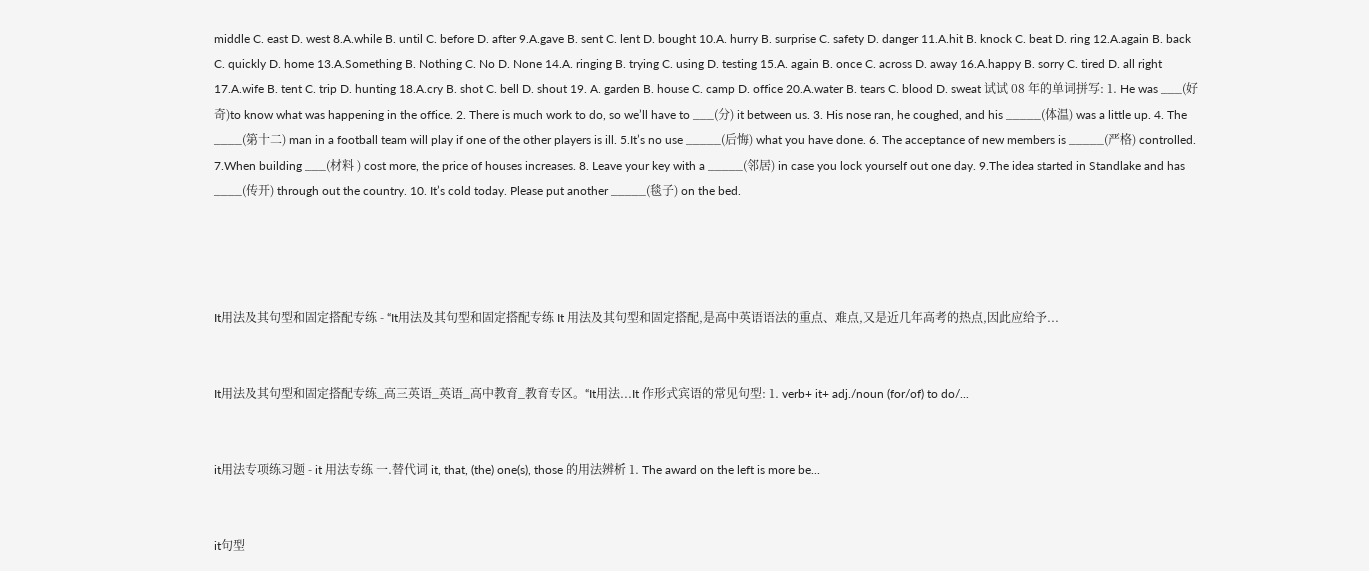middle C. east D. west 8.A.while B. until C. before D. after 9.A.gave B. sent C. lent D. bought 10.A. hurry B. surprise C. safety D. danger 11.A.hit B. knock C. beat D. ring 12.A.again B. back C. quickly D. home 13.A.Something B. Nothing C. No D. None 14.A. ringing B. trying C. using D. testing 15.A. again B. once C. across D. away 16.A.happy B. sorry C. tired D. all right 17.A.wife B. tent C. trip D. hunting 18.A.cry B. shot C. bell D. shout 19. A. garden B. house C. camp D. office 20.A.water B. tears C. blood D. sweat 试试 08 年的单词拼写: 1. He was ___(好奇)to know what was happening in the office. 2. There is much work to do, so we’ll have to ___(分) it between us. 3. His nose ran, he coughed, and his _____(体温) was a little up. 4. The ____(第十二) man in a football team will play if one of the other players is ill. 5.It’s no use _____(后悔) what you have done. 6. The acceptance of new members is _____(严格) controlled. 7.When building ___(材料 ) cost more, the price of houses increases. 8. Leave your key with a _____(邻居) in case you lock yourself out one day. 9.The idea started in Standlake and has ____(传开) through out the country. 10. It’s cold today. Please put another _____(毯子) on the bed.




It用法及其句型和固定搭配专练 - “It用法及其句型和固定搭配专练 It 用法及其句型和固定搭配,是高中英语语法的重点、难点,又是近几年高考的热点,因此应给予...


It用法及其句型和固定搭配专练_高三英语_英语_高中教育_教育专区。“It用法...It 作形式宾语的常见句型: 1. verb+ it+ adj./noun (for/of) to do/...


it用法专项练习题 - it 用法专练 一.替代词 it, that, (the) one(s), those 的用法辨析 1. The award on the left is more be...


it句型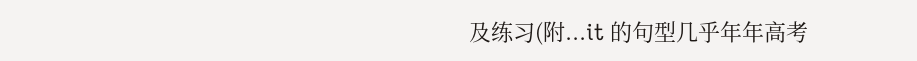及练习(附...it 的句型几乎年年高考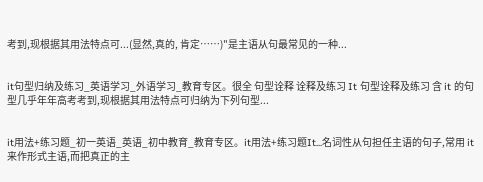考到,现根据其用法特点可...(显然,真的, 肯定……)"是主语从句最常见的一种...


it句型归纳及练习_英语学习_外语学习_教育专区。很全 句型诠释 诠释及练习 It 句型诠释及练习 含 it 的句型几乎年年高考考到,现根据其用法特点可归纳为下列句型...


it用法+练习题_初一英语_英语_初中教育_教育专区。it用法+练习题It...名词性从句担任主语的句子,常用 it 来作形式主语,而把真正的主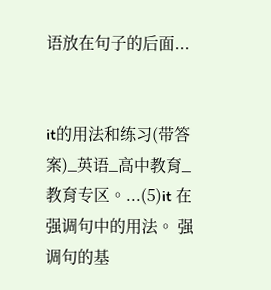语放在句子的后面...


it的用法和练习(带答案)_英语_高中教育_教育专区。...(5)it 在强调句中的用法。 强调句的基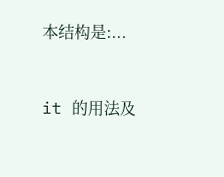本结构是:...


it 的用法及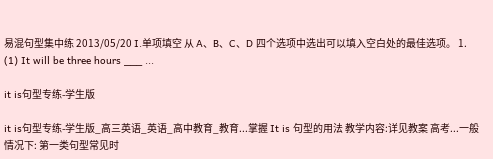易混句型集中练 2013/05/20 I.单项填空 从 A、B、C、D 四个选项中选出可以填入空白处的最佳选项。 1. (1) It will be three hours ___ ...

it is句型专练-学生版

it is句型专练-学生版_高三英语_英语_高中教育_教育...掌握 It is 句型的用法 教学内容:详见教案 高考...一般情况下: 第一类句型常见时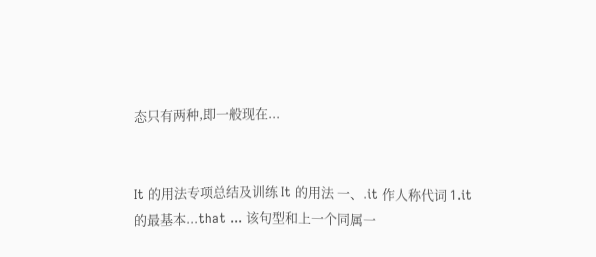态只有两种,即一般现在...


It 的用法专项总结及训练 It 的用法 一、.it 作人称代词 1.it 的最基本...that ... 该句型和上一个同属一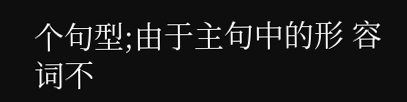个句型;由于主句中的形 容词不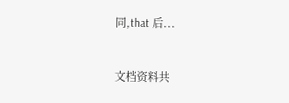同,that 后...


文档资料共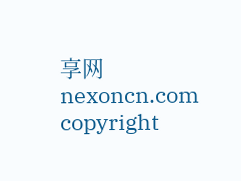享网 nexoncn.com copyright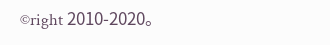©right 2010-2020。